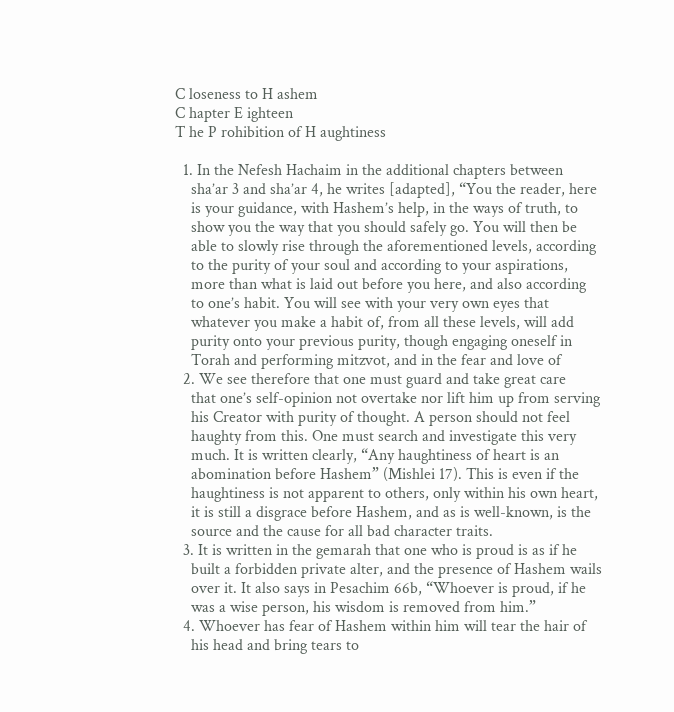C loseness to H ashem
C hapter E ighteen
T he P rohibition of H aughtiness

  1. In the Nefesh Hachaim in the additional chapters between
    sha’ar 3 and sha’ar 4, he writes [adapted], “You the reader, here
    is your guidance, with Hashem’s help, in the ways of truth, to
    show you the way that you should safely go. You will then be
    able to slowly rise through the aforementioned levels, according
    to the purity of your soul and according to your aspirations,
    more than what is laid out before you here, and also according
    to one’s habit. You will see with your very own eyes that
    whatever you make a habit of, from all these levels, will add
    purity onto your previous purity, though engaging oneself in
    Torah and performing mitzvot, and in the fear and love of
  2. We see therefore that one must guard and take great care
    that one’s self-opinion not overtake nor lift him up from serving
    his Creator with purity of thought. A person should not feel
    haughty from this. One must search and investigate this very
    much. It is written clearly, “Any haughtiness of heart is an
    abomination before Hashem” (Mishlei 17). This is even if the
    haughtiness is not apparent to others, only within his own heart,
    it is still a disgrace before Hashem, and as is well-known, is the
    source and the cause for all bad character traits.
  3. It is written in the gemarah that one who is proud is as if he
    built a forbidden private alter, and the presence of Hashem wails
    over it. It also says in Pesachim 66b, “Whoever is proud, if he
    was a wise person, his wisdom is removed from him.”
  4. Whoever has fear of Hashem within him will tear the hair of
    his head and bring tears to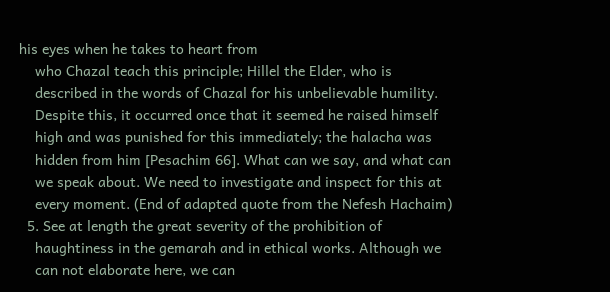his eyes when he takes to heart from
    who Chazal teach this principle; Hillel the Elder, who is
    described in the words of Chazal for his unbelievable humility.
    Despite this, it occurred once that it seemed he raised himself
    high and was punished for this immediately; the halacha was
    hidden from him [Pesachim 66]. What can we say, and what can
    we speak about. We need to investigate and inspect for this at
    every moment. (End of adapted quote from the Nefesh Hachaim)
  5. See at length the great severity of the prohibition of
    haughtiness in the gemarah and in ethical works. Although we
    can not elaborate here, we can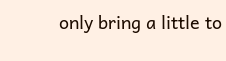only bring a little to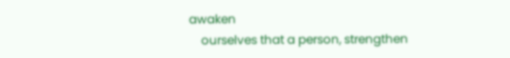awaken
    ourselves that a person, strengthen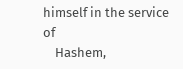himself in the service of
    Hashem,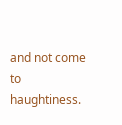and not come to haughtiness.